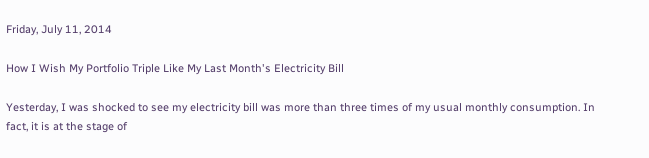Friday, July 11, 2014

How I Wish My Portfolio Triple Like My Last Month's Electricity Bill

Yesterday, I was shocked to see my electricity bill was more than three times of my usual monthly consumption. In fact, it is at the stage of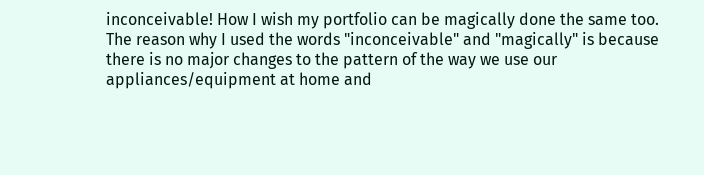inconceivable! How I wish my portfolio can be magically done the same too.
The reason why I used the words "inconceivable" and "magically" is because there is no major changes to the pattern of the way we use our appliances/equipment at home and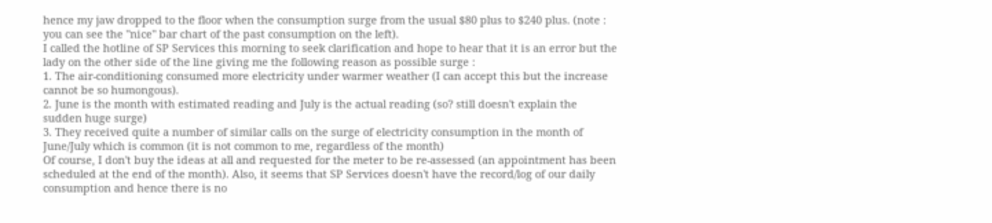hence my jaw dropped to the floor when the consumption surge from the usual $80 plus to $240 plus. (note : you can see the "nice" bar chart of the past consumption on the left).
I called the hotline of SP Services this morning to seek clarification and hope to hear that it is an error but the lady on the other side of the line giving me the following reason as possible surge :
1. The air-conditioning consumed more electricity under warmer weather (I can accept this but the increase cannot be so humongous).
2. June is the month with estimated reading and July is the actual reading (so? still doesn't explain the sudden huge surge)
3. They received quite a number of similar calls on the surge of electricity consumption in the month of June/July which is common (it is not common to me, regardless of the month)
Of course, I don't buy the ideas at all and requested for the meter to be re-assessed (an appointment has been scheduled at the end of the month). Also, it seems that SP Services doesn't have the record/log of our daily consumption and hence there is no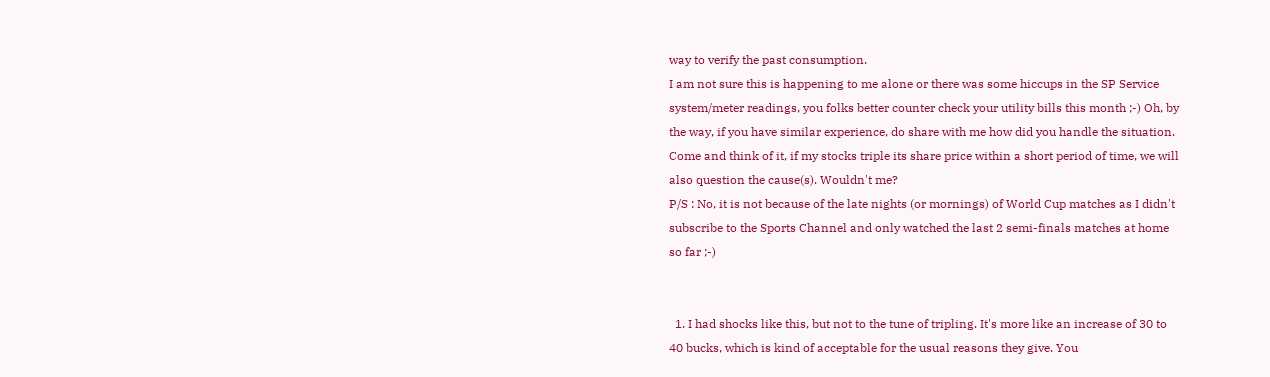way to verify the past consumption.
I am not sure this is happening to me alone or there was some hiccups in the SP Service system/meter readings, you folks better counter check your utility bills this month ;-) Oh, by the way, if you have similar experience, do share with me how did you handle the situation.
Come and think of it, if my stocks triple its share price within a short period of time, we will also question the cause(s). Wouldn't me?
P/S : No, it is not because of the late nights (or mornings) of World Cup matches as I didn't subscribe to the Sports Channel and only watched the last 2 semi-finals matches at home so far ;-)


  1. I had shocks like this, but not to the tune of tripling. It's more like an increase of 30 to 40 bucks, which is kind of acceptable for the usual reasons they give. You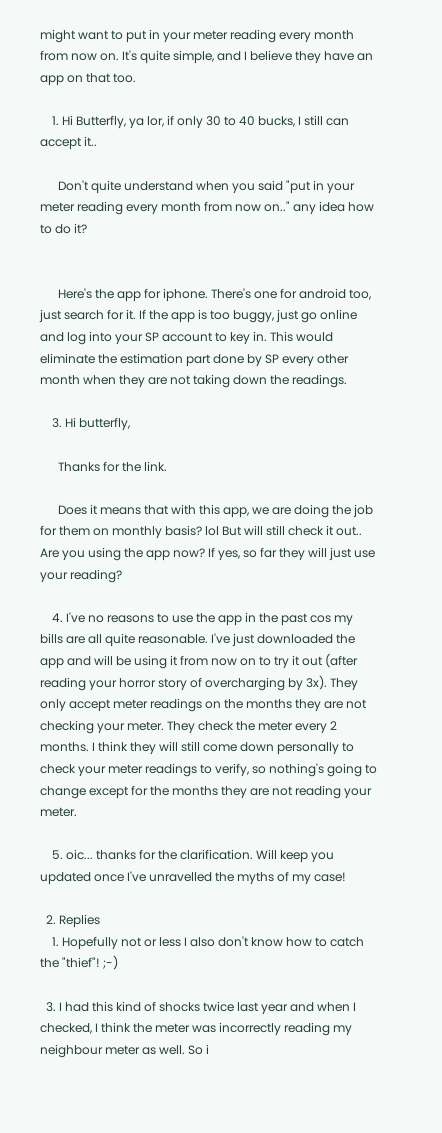might want to put in your meter reading every month from now on. It's quite simple, and I believe they have an app on that too.

    1. Hi Butterfly, ya lor, if only 30 to 40 bucks, I still can accept it..

      Don't quite understand when you said "put in your meter reading every month from now on.." any idea how to do it?


      Here's the app for iphone. There's one for android too, just search for it. If the app is too buggy, just go online and log into your SP account to key in. This would eliminate the estimation part done by SP every other month when they are not taking down the readings.

    3. Hi butterfly,

      Thanks for the link.

      Does it means that with this app, we are doing the job for them on monthly basis? lol But will still check it out.. Are you using the app now? If yes, so far they will just use your reading?

    4. I've no reasons to use the app in the past cos my bills are all quite reasonable. I've just downloaded the app and will be using it from now on to try it out (after reading your horror story of overcharging by 3x). They only accept meter readings on the months they are not checking your meter. They check the meter every 2 months. I think they will still come down personally to check your meter readings to verify, so nothing's going to change except for the months they are not reading your meter.

    5. oic... thanks for the clarification. Will keep you updated once I've unravelled the myths of my case!

  2. Replies
    1. Hopefully not or less I also don't know how to catch the "thief"! ;-)

  3. I had this kind of shocks twice last year and when I checked, I think the meter was incorrectly reading my neighbour meter as well. So i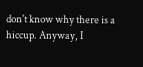don't know why there is a hiccup. Anyway, I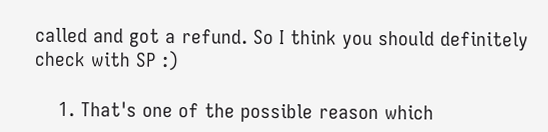called and got a refund. So I think you should definitely check with SP :)

    1. That's one of the possible reason which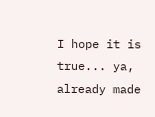I hope it is true... ya, already made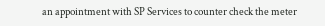an appointment with SP Services to counter check the meter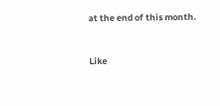at the end of this month.


Like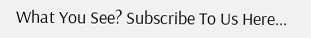What You See? Subscribe To Us Here...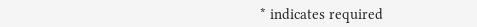* indicates required